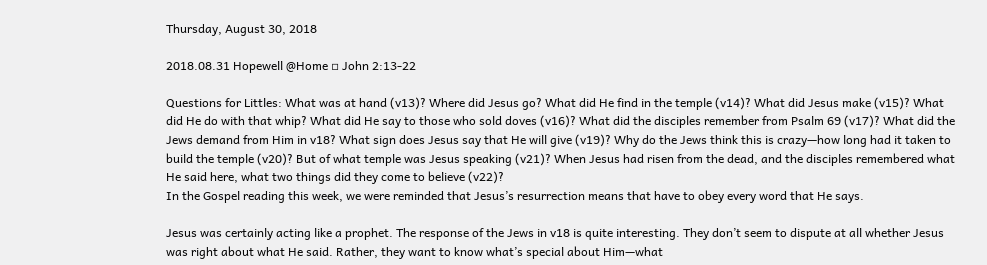Thursday, August 30, 2018

2018.08.31 Hopewell @Home ▫ John 2:13-22

Questions for Littles: What was at hand (v13)? Where did Jesus go? What did He find in the temple (v14)? What did Jesus make (v15)? What did He do with that whip? What did He say to those who sold doves (v16)? What did the disciples remember from Psalm 69 (v17)? What did the Jews demand from Him in v18? What sign does Jesus say that He will give (v19)? Why do the Jews think this is crazy—how long had it taken to build the temple (v20)? But of what temple was Jesus speaking (v21)? When Jesus had risen from the dead, and the disciples remembered what He said here, what two things did they come to believe (v22)?
In the Gospel reading this week, we were reminded that Jesus’s resurrection means that have to obey every word that He says.

Jesus was certainly acting like a prophet. The response of the Jews in v18 is quite interesting. They don’t seem to dispute at all whether Jesus was right about what He said. Rather, they want to know what’s special about Him—what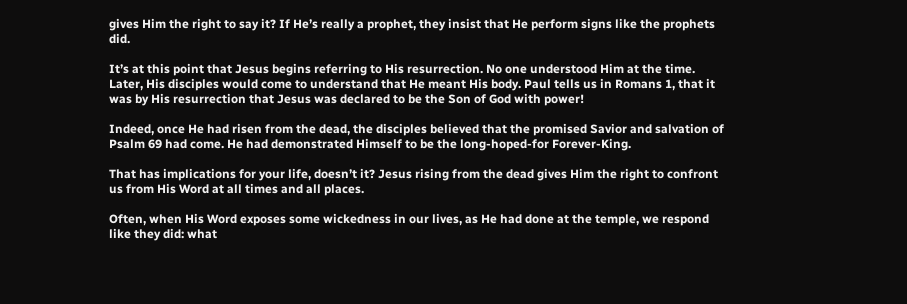gives Him the right to say it? If He’s really a prophet, they insist that He perform signs like the prophets did.

It’s at this point that Jesus begins referring to His resurrection. No one understood Him at the time. Later, His disciples would come to understand that He meant His body. Paul tells us in Romans 1, that it was by His resurrection that Jesus was declared to be the Son of God with power!

Indeed, once He had risen from the dead, the disciples believed that the promised Savior and salvation of Psalm 69 had come. He had demonstrated Himself to be the long-hoped-for Forever-King.

That has implications for your life, doesn’t it? Jesus rising from the dead gives Him the right to confront us from His Word at all times and all places.

Often, when His Word exposes some wickedness in our lives, as He had done at the temple, we respond like they did: what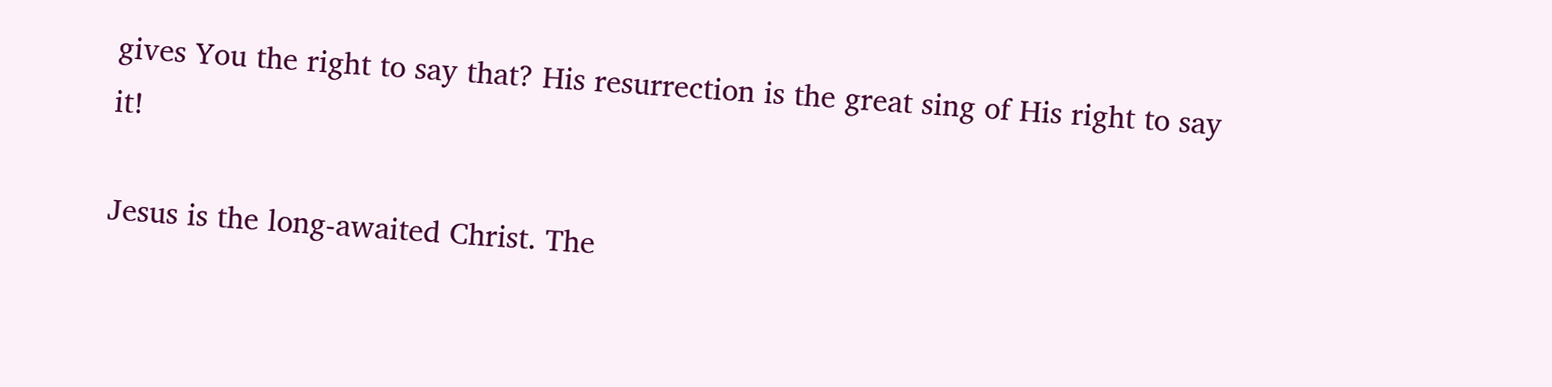gives You the right to say that? His resurrection is the great sing of His right to say it!

Jesus is the long-awaited Christ. The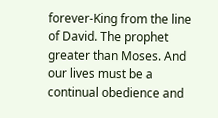forever-King from the line of David. The prophet greater than Moses. And our lives must be a continual obedience and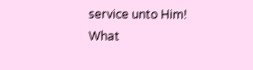service unto Him!
What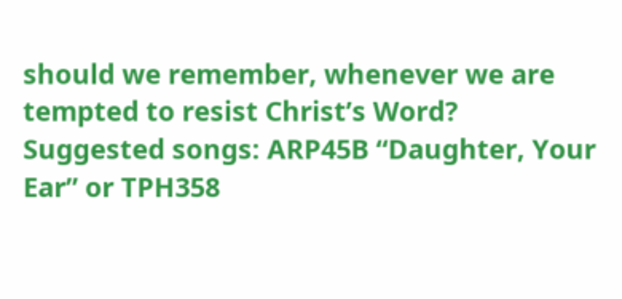should we remember, whenever we are tempted to resist Christ’s Word?
Suggested songs: ARP45B “Daughter, Your Ear” or TPH358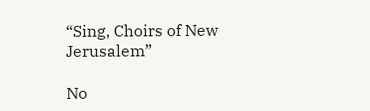“Sing, Choirs of New Jerusalem”

No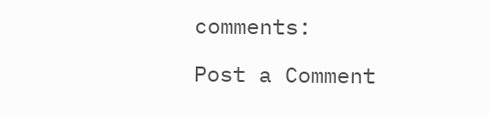comments:

Post a Comment